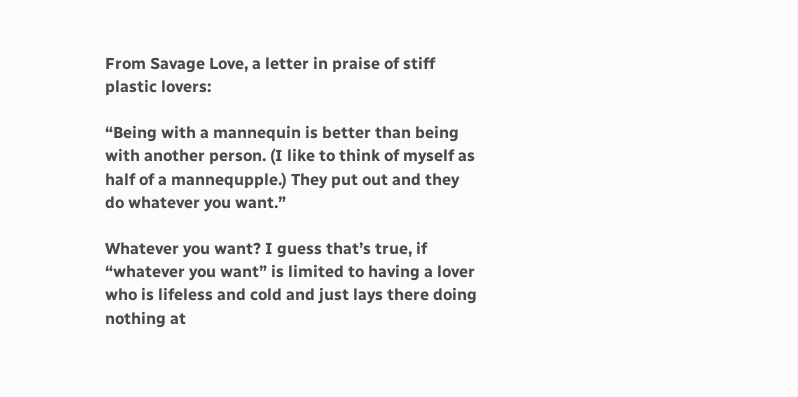From Savage Love, a letter in praise of stiff plastic lovers:

“Being with a mannequin is better than being with another person. (I like to think of myself as half of a mannequpple.) They put out and they do whatever you want.”

Whatever you want? I guess that’s true, if “whatever you want” is limited to having a lover who is lifeless and cold and just lays there doing nothing at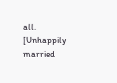all. [Unhappily married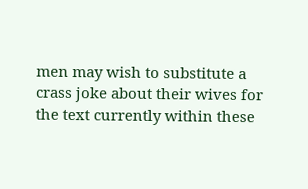men may wish to substitute a crass joke about their wives for the text currently within these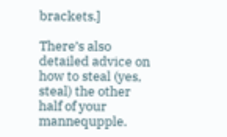brackets.]

There’s also detailed advice on how to steal (yes, steal) the other half of your mannequpple.